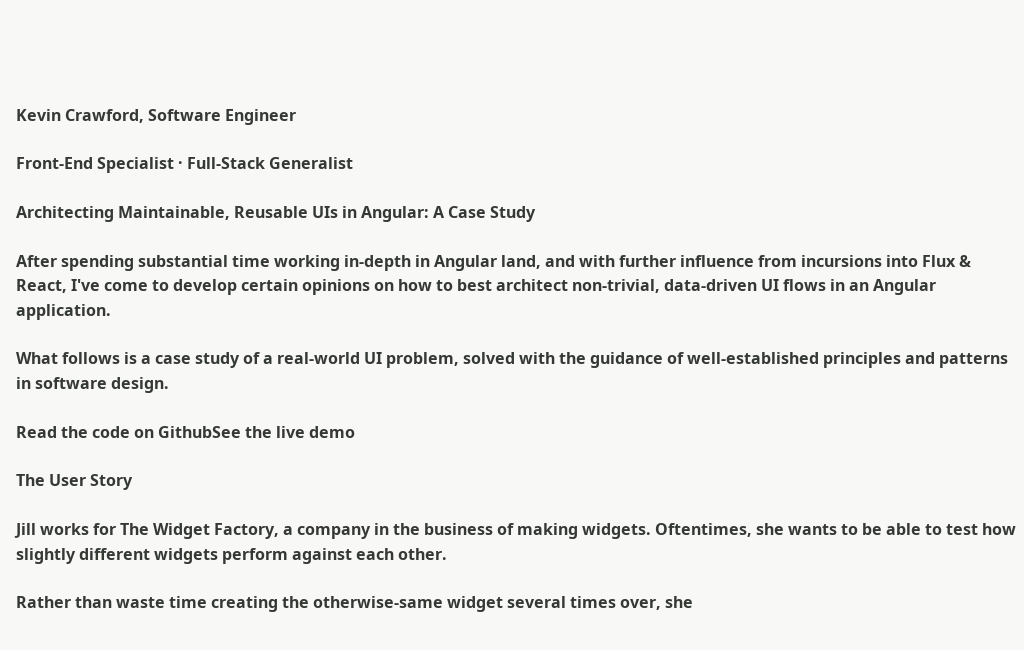Kevin Crawford, Software Engineer

Front-End Specialist · Full-Stack Generalist

Architecting Maintainable, Reusable UIs in Angular: A Case Study

After spending substantial time working in-depth in Angular land, and with further influence from incursions into Flux & React, I've come to develop certain opinions on how to best architect non-trivial, data-driven UI flows in an Angular application.

What follows is a case study of a real-world UI problem, solved with the guidance of well-established principles and patterns in software design.

Read the code on GithubSee the live demo

The User Story

Jill works for The Widget Factory, a company in the business of making widgets. Oftentimes, she wants to be able to test how slightly different widgets perform against each other.

Rather than waste time creating the otherwise-same widget several times over, she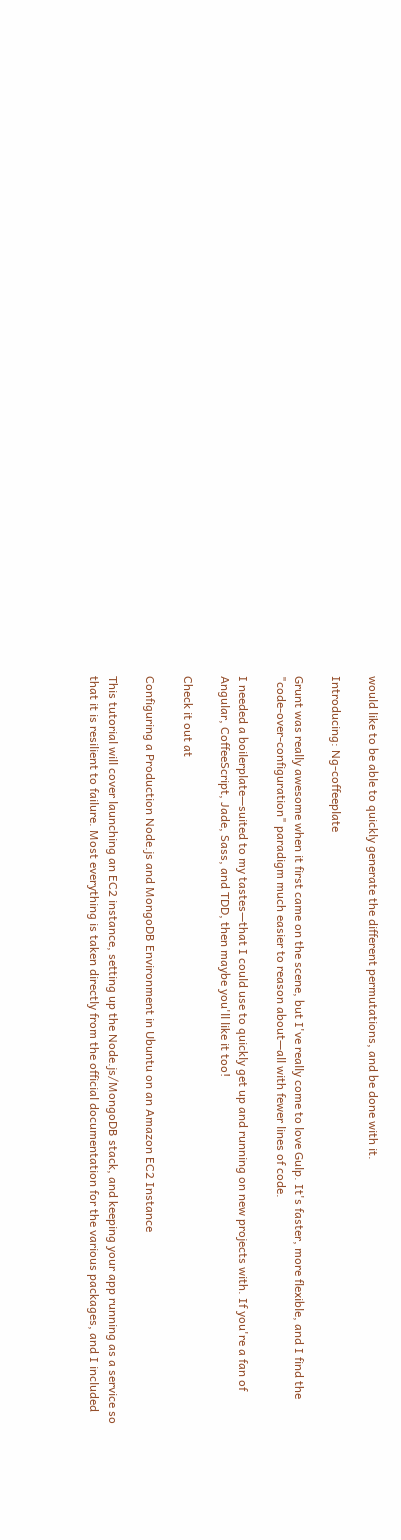would like to be able to quickly generate the different permutations, and be done with it.

Introducing: Ng-coffeeplate

Grunt was really awesome when it first came on the scene, but I've really come to love Gulp. It's faster, more flexible, and I find the "code-over-configuration" paradigm much easier to reason about—all with fewer lines of code.

I needed a boilerplate—suited to my tastes—that I could use to quickly get up and running on new projects with. If you're a fan of Angular, CoffeeScript, Jade, Sass, and TDD, then maybe you'll like it too!

Check it out at

Configuring a Production Node.js and MongoDB Environment in Ubuntu on an Amazon EC2 Instance

This tutorial will cover launching an EC2 instance, setting up the Node.js/MongoDB stack, and keeping your app running as a service so that it is resilient to failure. Most everything is taken directly from the official documentation for the various packages, and I included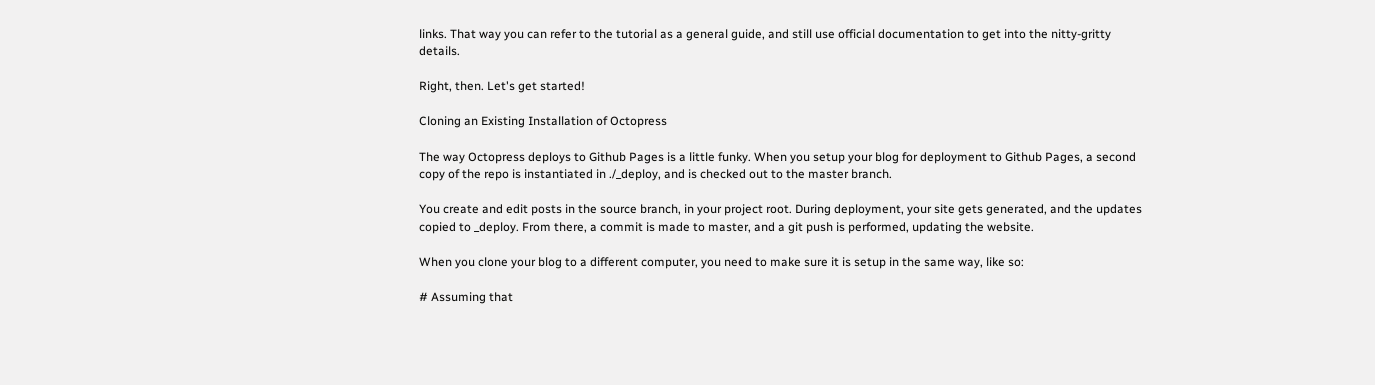links. That way you can refer to the tutorial as a general guide, and still use official documentation to get into the nitty-gritty details.

Right, then. Let's get started!

Cloning an Existing Installation of Octopress

The way Octopress deploys to Github Pages is a little funky. When you setup your blog for deployment to Github Pages, a second copy of the repo is instantiated in ./_deploy, and is checked out to the master branch.

You create and edit posts in the source branch, in your project root. During deployment, your site gets generated, and the updates copied to _deploy. From there, a commit is made to master, and a git push is performed, updating the website.

When you clone your blog to a different computer, you need to make sure it is setup in the same way, like so:

# Assuming that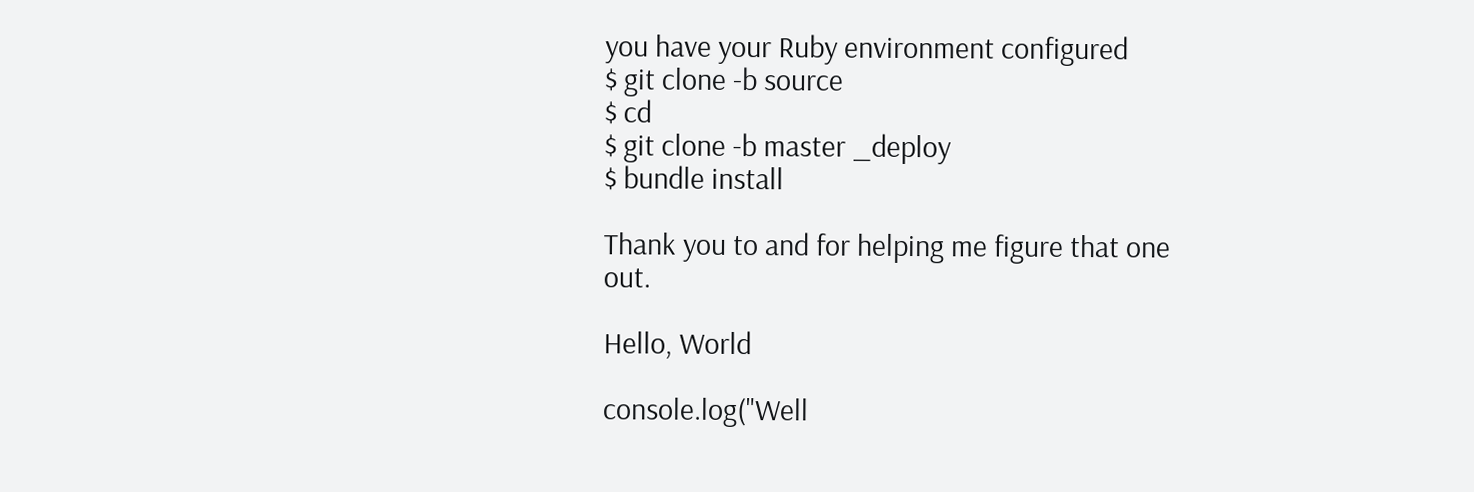you have your Ruby environment configured
$ git clone -b source
$ cd
$ git clone -b master _deploy
$ bundle install

Thank you to and for helping me figure that one out.

Hello, World

console.log("Well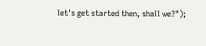let's get started then, shall we?");